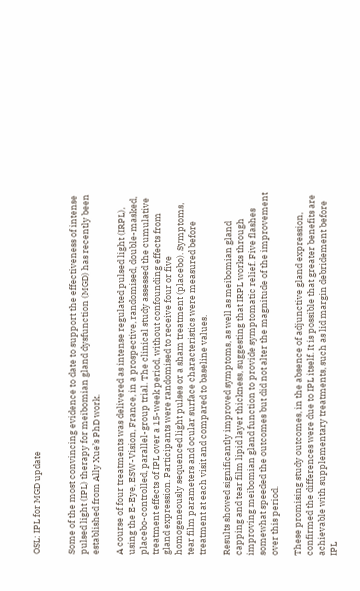OSL: IPL for MGD update


Some of the most convincing evidence to date to support the effectiveness of intense pulsed light (IPL) therapy for meibomian gland dysfunction (MGD) has recently been established from Ally Xue’s PhD work.

A course of four treatments was delivered as intense regulated pulsed light (IRPL), using the E-Eye, ESW-Vision, France, in a prospective, randomised, double-masked, placebo-controlled, parallel-group trial. The clinical study assessed the cumulative treatment effects of IPL over a 15-week period, without confounding effects from gland expression. Participants were randomised to receive four or five homogeneously sequenced light pulses or a sham treatment (placebo). Symptoms, tear film parameters and ocular surface characteristics were measured before treatment at each visit and compared to baseline values.

Results showed significantly improved symptoms, as well as meibomian gland capping and tear film lipid layer thickness, suggesting that IRPL works through improving meibomian gland function to provide symptomatic relief. Five flashes somewhat speeded the outcomes but did not alter the magnitude of the improvement over this period.

These promising study outcomes, in the absence of adjunctive gland expression, confirmed the differences were due to IPL itself. It is possible that greater benefits are achievable with supplementary treatments, such as lid margin debridement before IPL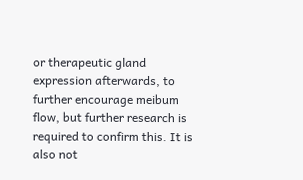or therapeutic gland expression afterwards, to further encourage meibum flow, but further research is required to confirm this. It is also not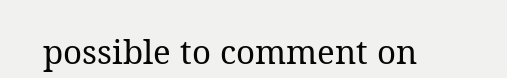possible to comment on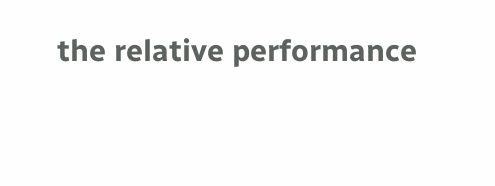the relative performance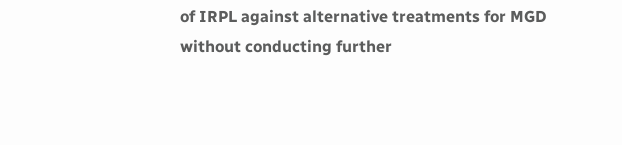of IRPL against alternative treatments for MGD without conducting further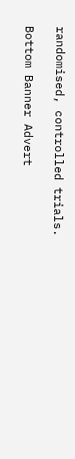randomised, controlled trials.

Bottom Banner Advert